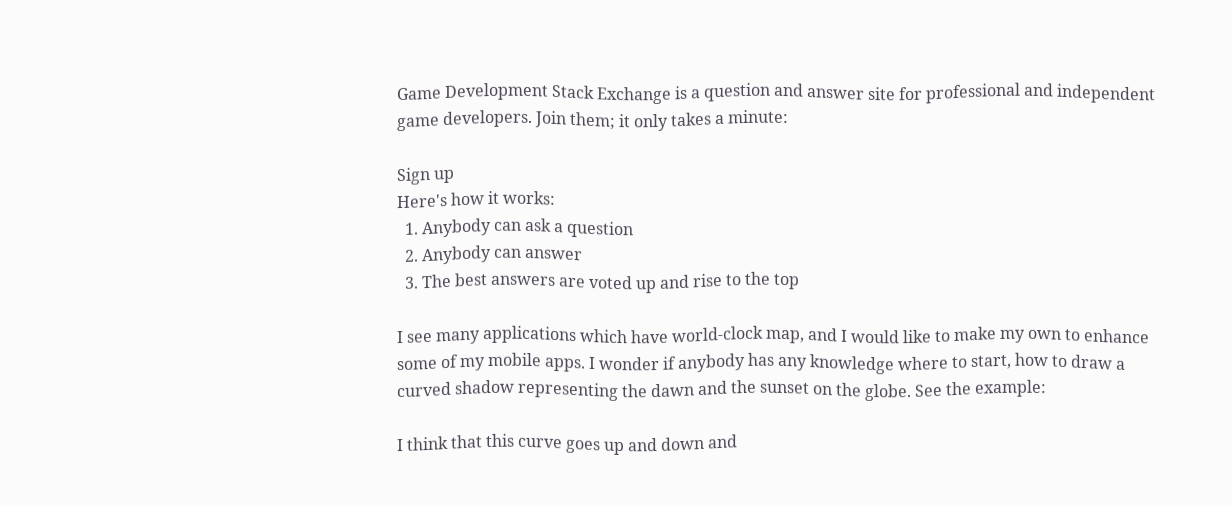Game Development Stack Exchange is a question and answer site for professional and independent game developers. Join them; it only takes a minute:

Sign up
Here's how it works:
  1. Anybody can ask a question
  2. Anybody can answer
  3. The best answers are voted up and rise to the top

I see many applications which have world-clock map, and I would like to make my own to enhance some of my mobile apps. I wonder if anybody has any knowledge where to start, how to draw a curved shadow representing the dawn and the sunset on the globe. See the example:

I think that this curve goes up and down and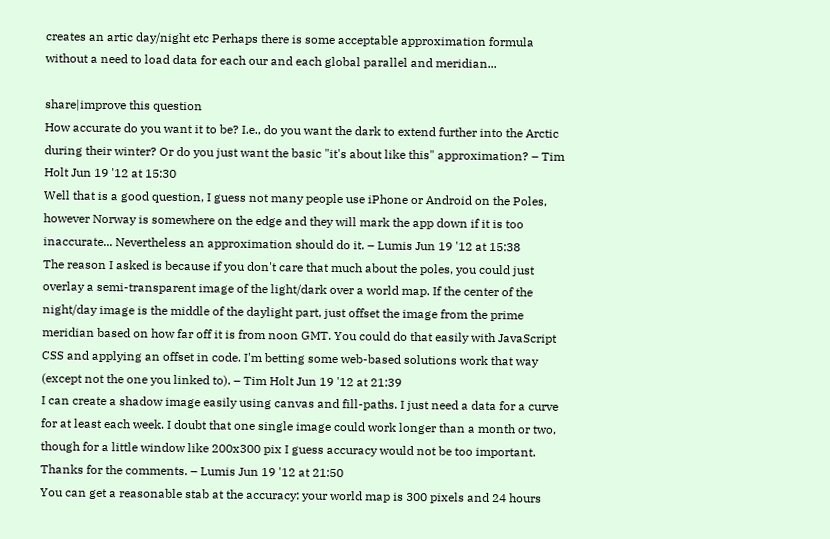creates an artic day/night etc Perhaps there is some acceptable approximation formula without a need to load data for each our and each global parallel and meridian...

share|improve this question
How accurate do you want it to be? I.e., do you want the dark to extend further into the Arctic during their winter? Or do you just want the basic "it's about like this" approximation? – Tim Holt Jun 19 '12 at 15:30
Well that is a good question, I guess not many people use iPhone or Android on the Poles, however Norway is somewhere on the edge and they will mark the app down if it is too inaccurate... Nevertheless an approximation should do it. – Lumis Jun 19 '12 at 15:38
The reason I asked is because if you don't care that much about the poles, you could just overlay a semi-transparent image of the light/dark over a world map. If the center of the night/day image is the middle of the daylight part, just offset the image from the prime meridian based on how far off it is from noon GMT. You could do that easily with JavaScript CSS and applying an offset in code. I'm betting some web-based solutions work that way (except not the one you linked to). – Tim Holt Jun 19 '12 at 21:39
I can create a shadow image easily using canvas and fill-paths. I just need a data for a curve for at least each week. I doubt that one single image could work longer than a month or two, though for a little window like 200x300 pix I guess accuracy would not be too important. Thanks for the comments. – Lumis Jun 19 '12 at 21:50
You can get a reasonable stab at the accuracy: your world map is 300 pixels and 24 hours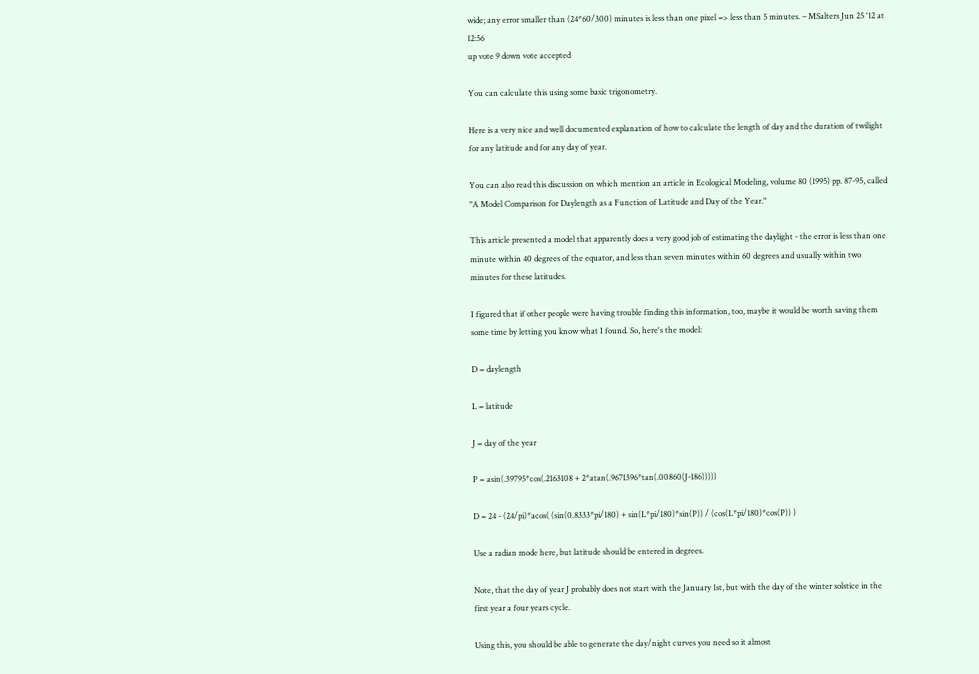wide; any error smaller than (24*60/300) minutes is less than one pixel => less than 5 minutes. – MSalters Jun 25 '12 at 12:56
up vote 9 down vote accepted

You can calculate this using some basic trigonometry.

Here is a very nice and well documented explanation of how to calculate the length of day and the duration of twilight for any latitude and for any day of year.

You can also read this discussion on which mention an article in Ecological Modeling, volume 80 (1995) pp. 87-95, called "A Model Comparison for Daylength as a Function of Latitude and Day of the Year."

This article presented a model that apparently does a very good job of estimating the daylight - the error is less than one minute within 40 degrees of the equator, and less than seven minutes within 60 degrees and usually within two minutes for these latitudes.

I figured that if other people were having trouble finding this information, too, maybe it would be worth saving them some time by letting you know what I found. So, here's the model:

D = daylength

L = latitude

J = day of the year

P = asin(.39795*cos(.2163108 + 2*atan(.9671396*tan(.00860(J-186)))))

D = 24 - (24/pi)*acos( (sin(0.8333*pi/180) + sin(L*pi/180)*sin(P)) / (cos(L*pi/180)*cos(P)) )

Use a radian mode here, but latitude should be entered in degrees.

Note, that the day of year J probably does not start with the January 1st, but with the day of the winter solstice in the first year a four years cycle.

Using this, you should be able to generate the day/night curves you need so it almost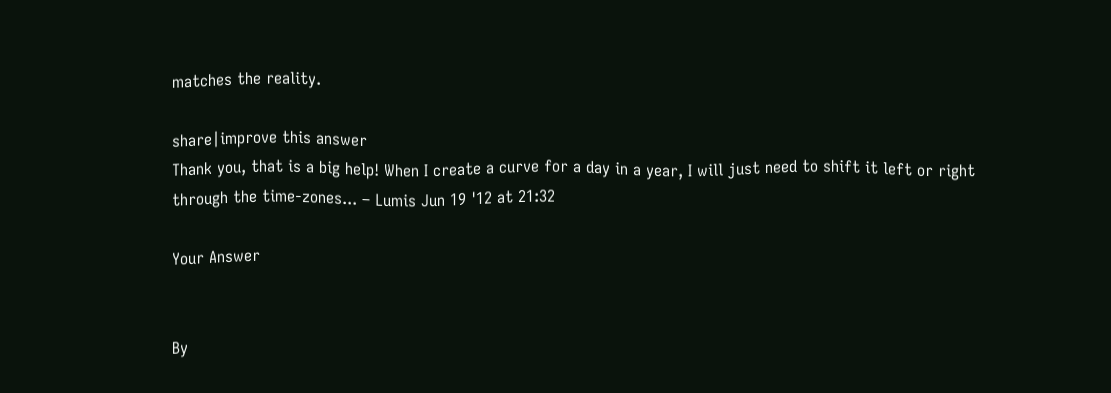matches the reality.

share|improve this answer
Thank you, that is a big help! When I create a curve for a day in a year, I will just need to shift it left or right through the time-zones... – Lumis Jun 19 '12 at 21:32

Your Answer


By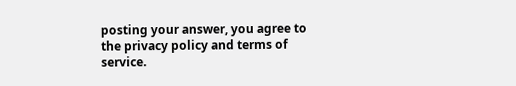posting your answer, you agree to the privacy policy and terms of service.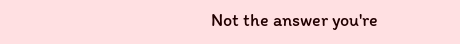Not the answer you're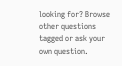looking for? Browse other questions tagged or ask your own question.